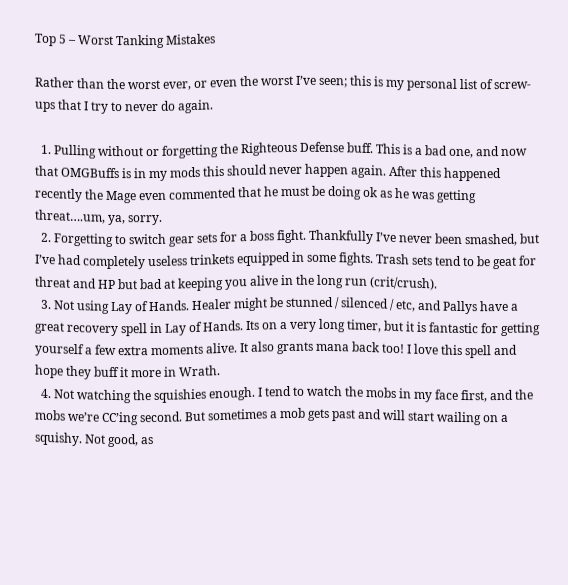Top 5 – Worst Tanking Mistakes

Rather than the worst ever, or even the worst I’ve seen; this is my personal list of screw-ups that I try to never do again.

  1. Pulling without or forgetting the Righteous Defense buff. This is a bad one, and now that OMGBuffs is in my mods this should never happen again. After this happened recently the Mage even commented that he must be doing ok as he was getting threat….um, ya, sorry.
  2. Forgetting to switch gear sets for a boss fight. Thankfully I’ve never been smashed, but I’ve had completely useless trinkets equipped in some fights. Trash sets tend to be geat for threat and HP but bad at keeping you alive in the long run (crit/crush).
  3. Not using Lay of Hands. Healer might be stunned / silenced / etc, and Pallys have a great recovery spell in Lay of Hands. Its on a very long timer, but it is fantastic for getting yourself a few extra moments alive. It also grants mana back too! I love this spell and hope they buff it more in Wrath.
  4. Not watching the squishies enough. I tend to watch the mobs in my face first, and the mobs we’re CC’ing second. But sometimes a mob gets past and will start wailing on a squishy. Not good, as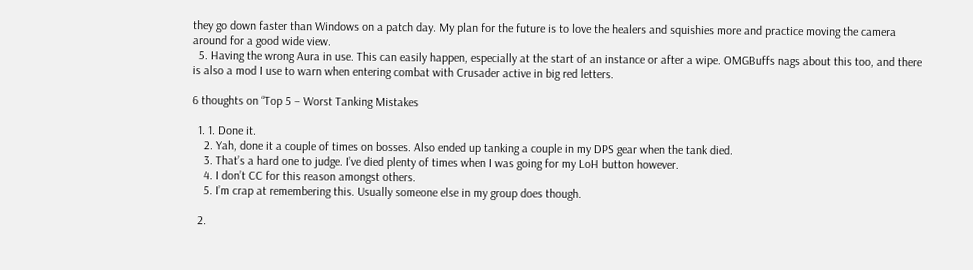they go down faster than Windows on a patch day. My plan for the future is to love the healers and squishies more and practice moving the camera around for a good wide view.
  5. Having the wrong Aura in use. This can easily happen, especially at the start of an instance or after a wipe. OMGBuffs nags about this too, and there is also a mod I use to warn when entering combat with Crusader active in big red letters.

6 thoughts on “Top 5 – Worst Tanking Mistakes

  1. 1. Done it.
    2. Yah, done it a couple of times on bosses. Also ended up tanking a couple in my DPS gear when the tank died.
    3. That’s a hard one to judge. I’ve died plenty of times when I was going for my LoH button however.
    4. I don’t CC for this reason amongst others.
    5. I’m crap at remembering this. Usually someone else in my group does though.

  2.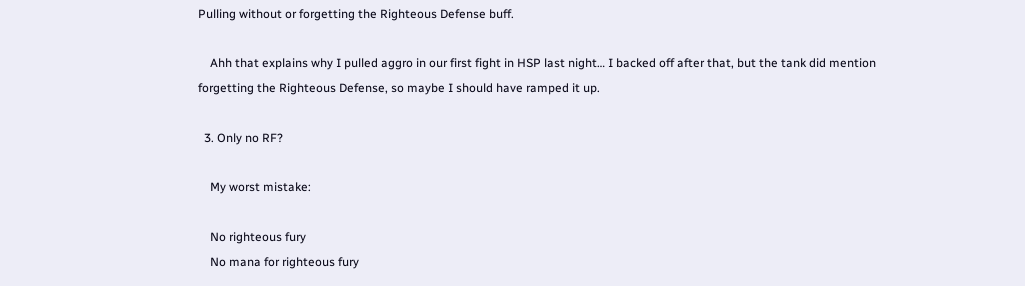Pulling without or forgetting the Righteous Defense buff.

    Ahh that explains why I pulled aggro in our first fight in HSP last night… I backed off after that, but the tank did mention forgetting the Righteous Defense, so maybe I should have ramped it up.

  3. Only no RF?

    My worst mistake:

    No righteous fury
    No mana for righteous fury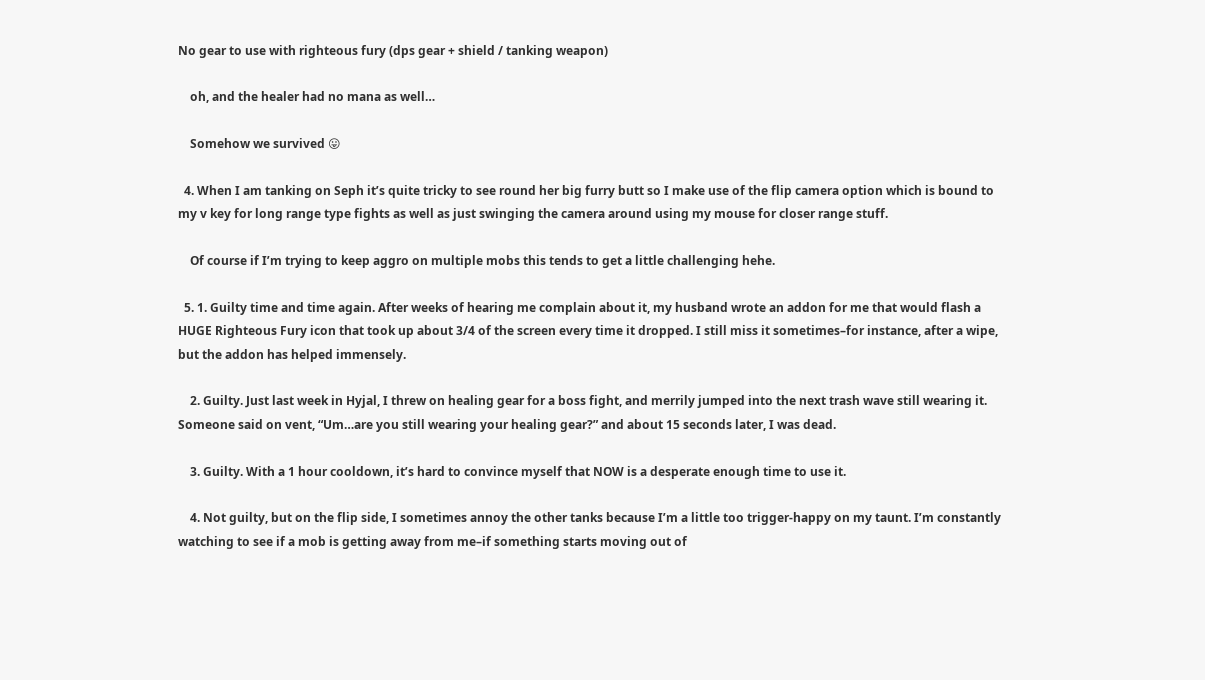No gear to use with righteous fury (dps gear + shield / tanking weapon)

    oh, and the healer had no mana as well…

    Somehow we survived 😛

  4. When I am tanking on Seph it’s quite tricky to see round her big furry butt so I make use of the flip camera option which is bound to my v key for long range type fights as well as just swinging the camera around using my mouse for closer range stuff.

    Of course if I’m trying to keep aggro on multiple mobs this tends to get a little challenging hehe.

  5. 1. Guilty time and time again. After weeks of hearing me complain about it, my husband wrote an addon for me that would flash a HUGE Righteous Fury icon that took up about 3/4 of the screen every time it dropped. I still miss it sometimes–for instance, after a wipe, but the addon has helped immensely.

    2. Guilty. Just last week in Hyjal, I threw on healing gear for a boss fight, and merrily jumped into the next trash wave still wearing it. Someone said on vent, “Um…are you still wearing your healing gear?” and about 15 seconds later, I was dead.

    3. Guilty. With a 1 hour cooldown, it’s hard to convince myself that NOW is a desperate enough time to use it.

    4. Not guilty, but on the flip side, I sometimes annoy the other tanks because I’m a little too trigger-happy on my taunt. I’m constantly watching to see if a mob is getting away from me–if something starts moving out of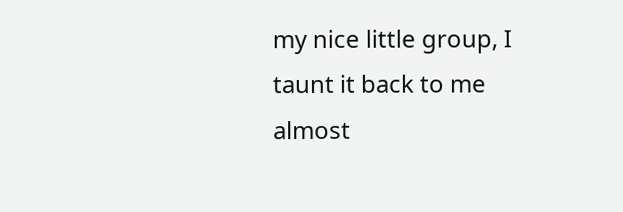my nice little group, I taunt it back to me almost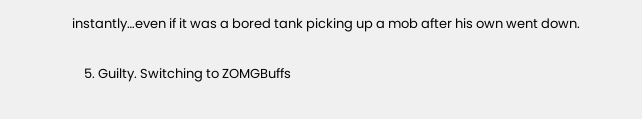instantly…even if it was a bored tank picking up a mob after his own went down.

    5. Guilty. Switching to ZOMGBuffs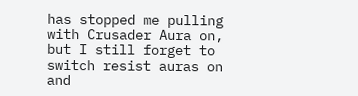has stopped me pulling with Crusader Aura on, but I still forget to switch resist auras on and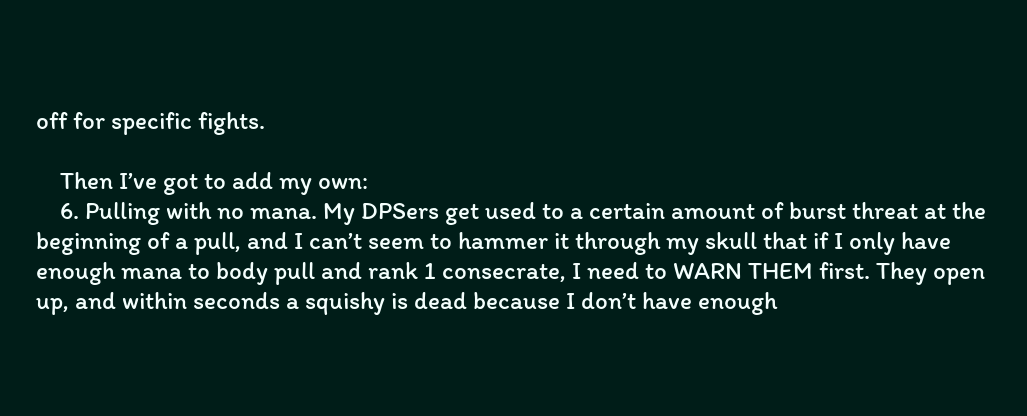off for specific fights.

    Then I’ve got to add my own:
    6. Pulling with no mana. My DPSers get used to a certain amount of burst threat at the beginning of a pull, and I can’t seem to hammer it through my skull that if I only have enough mana to body pull and rank 1 consecrate, I need to WARN THEM first. They open up, and within seconds a squishy is dead because I don’t have enough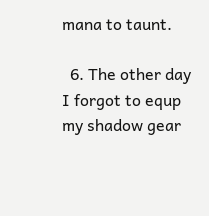mana to taunt.

  6. The other day I forgot to equp my shadow gear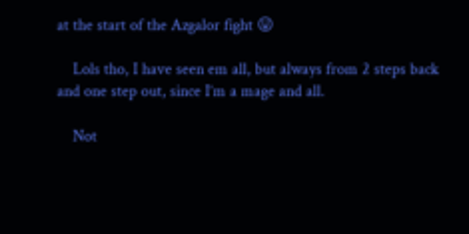at the start of the Azgalor fight 😛

    Lols tho, I have seen em all, but always from 2 steps back and one step out, since I’m a mage and all.

    Not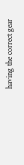having the correct gear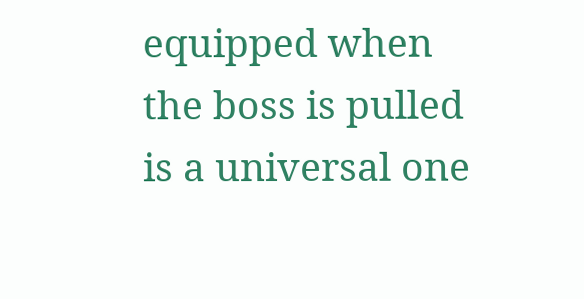equipped when the boss is pulled is a universal one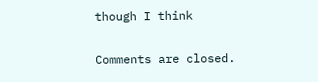though I think

Comments are closed.